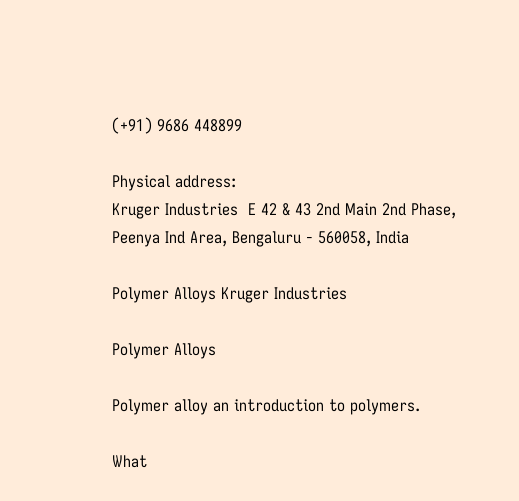(+91) 9686 448899

Physical address:
Kruger Industries  E 42 & 43 2nd Main 2nd Phase, Peenya Ind Area, Bengaluru - 560058, India

Polymer Alloys Kruger Industries

Polymer Alloys

Polymer alloy an introduction to polymers.

What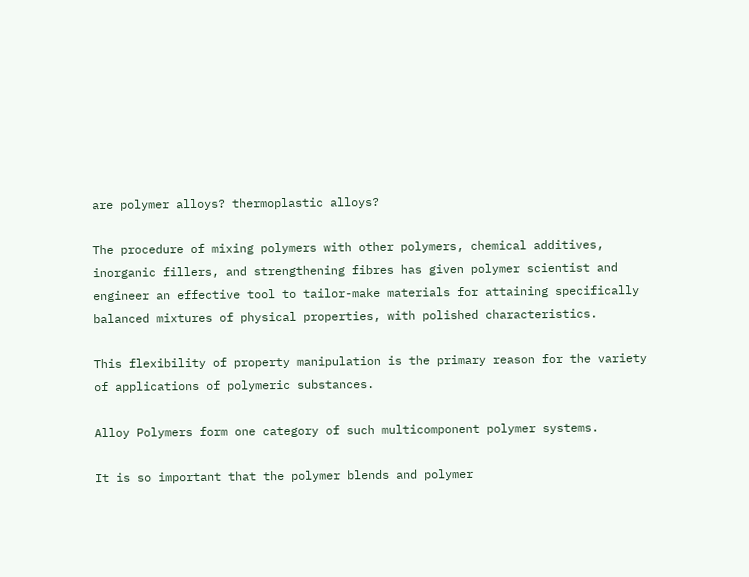are polymer alloys? thermoplastic alloys?

The procedure of mixing polymers with other polymers, chemical additives, inorganic fillers, and strengthening fibres has given polymer scientist and engineer an effective tool to tailor-make materials for attaining specifically balanced mixtures of physical properties, with polished characteristics.

This flexibility of property manipulation is the primary reason for the variety of applications of polymeric substances.

Alloy Polymers form one category of such multicomponent polymer systems.

It is so important that the polymer blends and polymer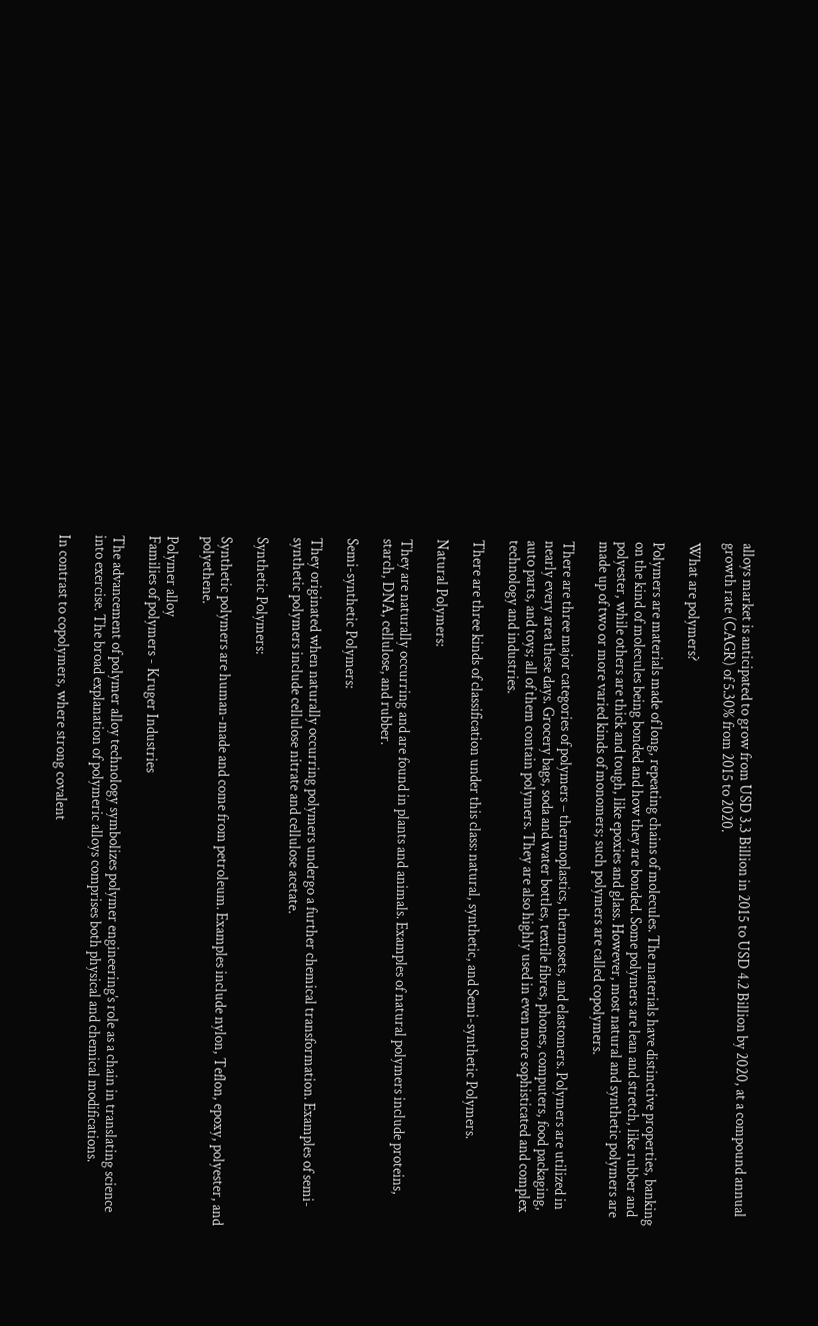alloys market is anticipated to grow from USD 3.3 Billion in 2015 to USD 4.2 Billion by 2020, at a compound annual growth rate (CAGR) of 5.30% from 2015 to 2020.

What are polymers?

Polymers are materials made of long, repeating chains of molecules. The materials have distinctive properties, banking on the kind of molecules being bonded and how they are bonded. Some polymers are lean and stretch, like rubber and polyester, while others are thick and tough, like epoxies and glass. However, most natural and synthetic polymers are made up of two or more varied kinds of monomers; such polymers are called copolymers.

There are three major categories of polymers – thermoplastics, thermosets, and elastomers. Polymers are utilized in nearly every area these days. Grocery bags, soda and water bottles, textile fibres, phones, computers, food packaging, auto parts, and toys; all of them contain polymers. They are also highly used in even more sophisticated and complex technology and industries.

There are three kinds of classification under this class: natural, synthetic, and Semi-synthetic Polymers.

Natural Polymers:

They are naturally occurring and are found in plants and animals. Examples of natural polymers include proteins, starch, DNA, cellulose, and rubber.

Semi-synthetic Polymers:

They originated when naturally occurring polymers undergo a further chemical transformation. Examples of semi-synthetic polymers include cellulose nitrate and cellulose acetate.

Synthetic Polymers:

Synthetic polymers are human-made and come from petroleum. Examples include nylon, Teflon, epoxy, polyester, and polyethene.

Polymer alloy
Families of polymers - Kruger Industries

The advancement of polymer alloy technology symbolizes polymer engineering’s role as a chain in translating science into exercise. The broad explanation of polymeric alloys comprises both physical and chemical modifications.

In contrast to copolymers, where strong covalent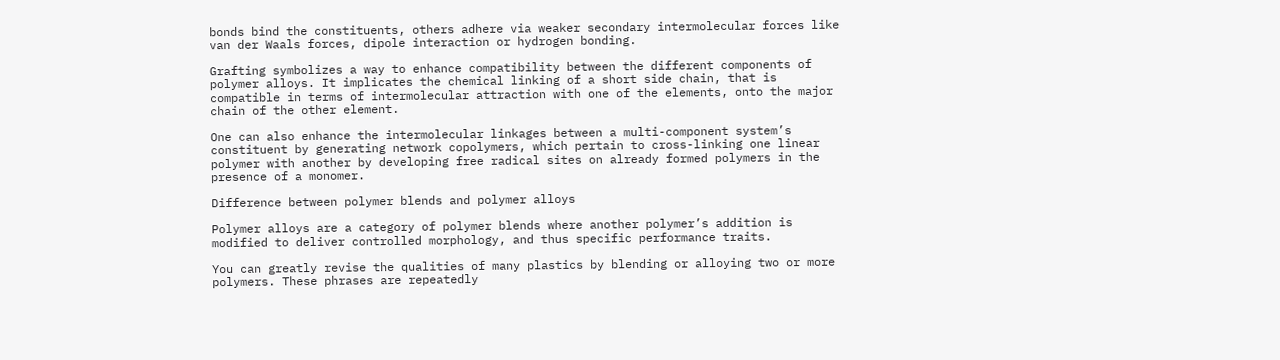bonds bind the constituents, others adhere via weaker secondary intermolecular forces like van der Waals forces, dipole interaction or hydrogen bonding.

Grafting symbolizes a way to enhance compatibility between the different components of polymer alloys. It implicates the chemical linking of a short side chain, that is compatible in terms of intermolecular attraction with one of the elements, onto the major chain of the other element.

One can also enhance the intermolecular linkages between a multi-component system’s constituent by generating network copolymers, which pertain to cross-linking one linear polymer with another by developing free radical sites on already formed polymers in the presence of a monomer.

Difference between polymer blends and polymer alloys

Polymer alloys are a category of polymer blends where another polymer’s addition is modified to deliver controlled morphology, and thus specific performance traits.

You can greatly revise the qualities of many plastics by blending or alloying two or more polymers. These phrases are repeatedly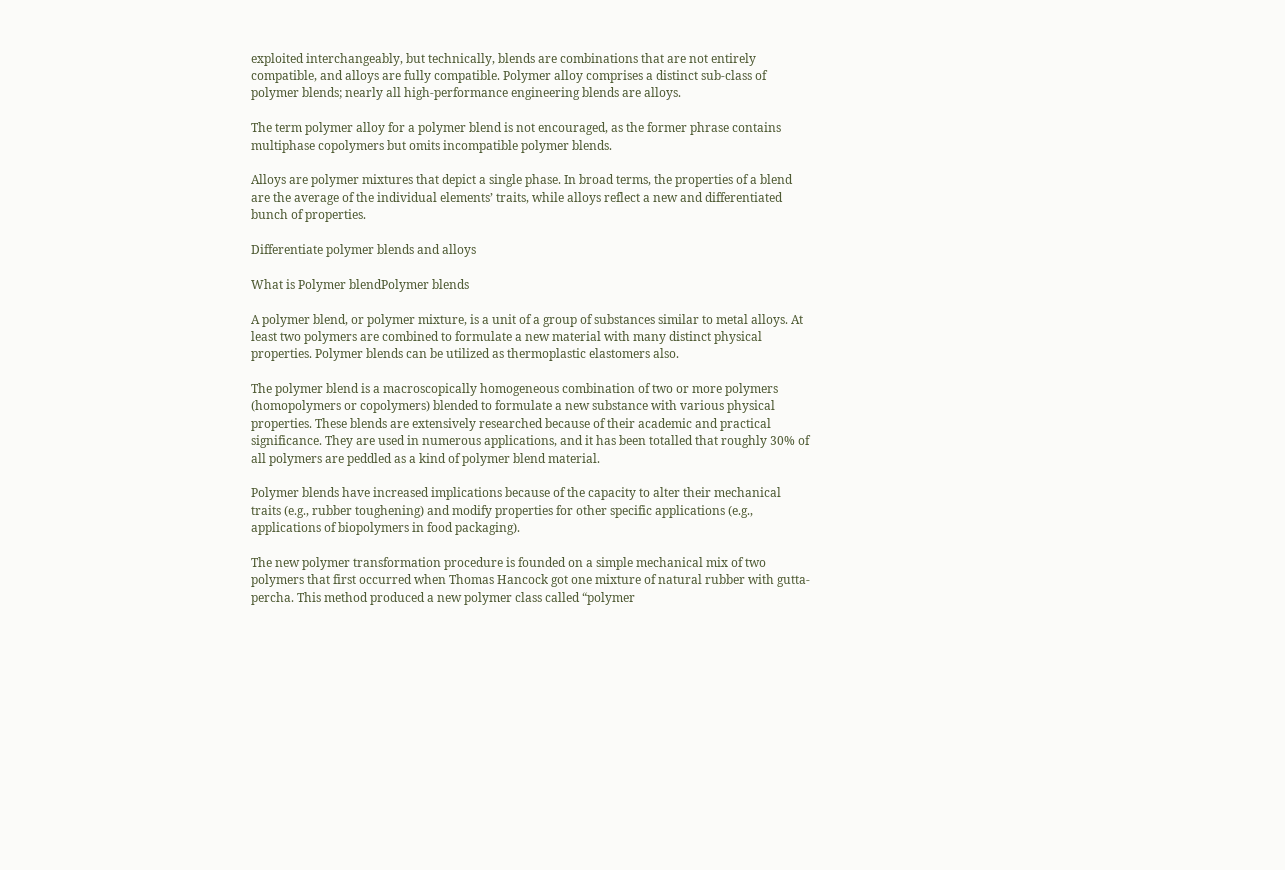exploited interchangeably, but technically, blends are combinations that are not entirely compatible, and alloys are fully compatible. Polymer alloy comprises a distinct sub-class of polymer blends; nearly all high-performance engineering blends are alloys.

The term polymer alloy for a polymer blend is not encouraged, as the former phrase contains multiphase copolymers but omits incompatible polymer blends.

Alloys are polymer mixtures that depict a single phase. In broad terms, the properties of a blend are the average of the individual elements’ traits, while alloys reflect a new and differentiated bunch of properties.

Differentiate polymer blends and alloys

What is Polymer blendPolymer blends

A polymer blend, or polymer mixture, is a unit of a group of substances similar to metal alloys. At least two polymers are combined to formulate a new material with many distinct physical properties. Polymer blends can be utilized as thermoplastic elastomers also.

The polymer blend is a macroscopically homogeneous combination of two or more polymers (homopolymers or copolymers) blended to formulate a new substance with various physical properties. These blends are extensively researched because of their academic and practical significance. They are used in numerous applications, and it has been totalled that roughly 30% of all polymers are peddled as a kind of polymer blend material.

Polymer blends have increased implications because of the capacity to alter their mechanical traits (e.g., rubber toughening) and modify properties for other specific applications (e.g., applications of biopolymers in food packaging).

The new polymer transformation procedure is founded on a simple mechanical mix of two polymers that first occurred when Thomas Hancock got one mixture of natural rubber with gutta-percha. This method produced a new polymer class called “polymer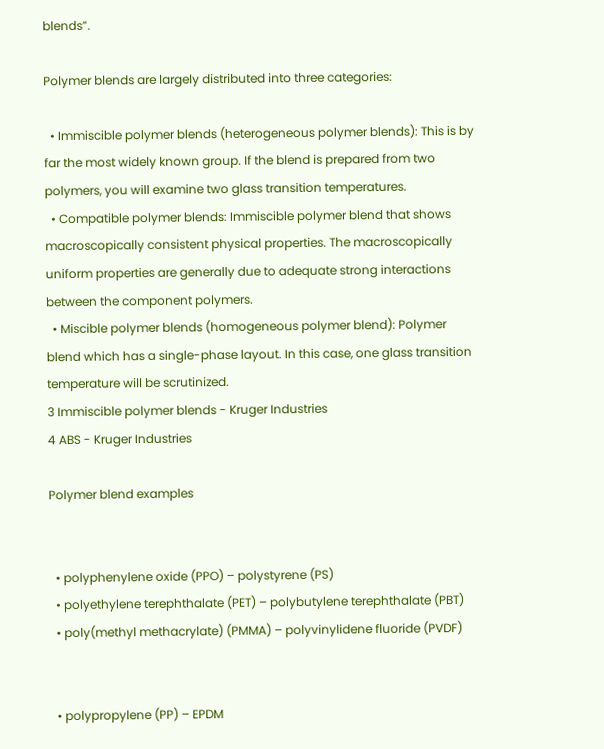blends”.

Polymer blends are largely distributed into three categories:

  • Immiscible polymer blends (heterogeneous polymer blends): This is by far the most widely known group. If the blend is prepared from two polymers, you will examine two glass transition temperatures.
  • Compatible polymer blends: Immiscible polymer blend that shows macroscopically consistent physical properties. The macroscopically uniform properties are generally due to adequate strong interactions between the component polymers.
  • Miscible polymer blends (homogeneous polymer blend): Polymer blend which has a single-phase layout. In this case, one glass transition temperature will be scrutinized.
3 Immiscible polymer blends - Kruger Industries
4 ABS - Kruger Industries

Polymer blend examples


  • polyphenylene oxide (PPO) – polystyrene (PS)
  • polyethylene terephthalate (PET) – polybutylene terephthalate (PBT)
  • poly(methyl methacrylate) (PMMA) – polyvinylidene fluoride (PVDF)


  • polypropylene (PP) – EPDM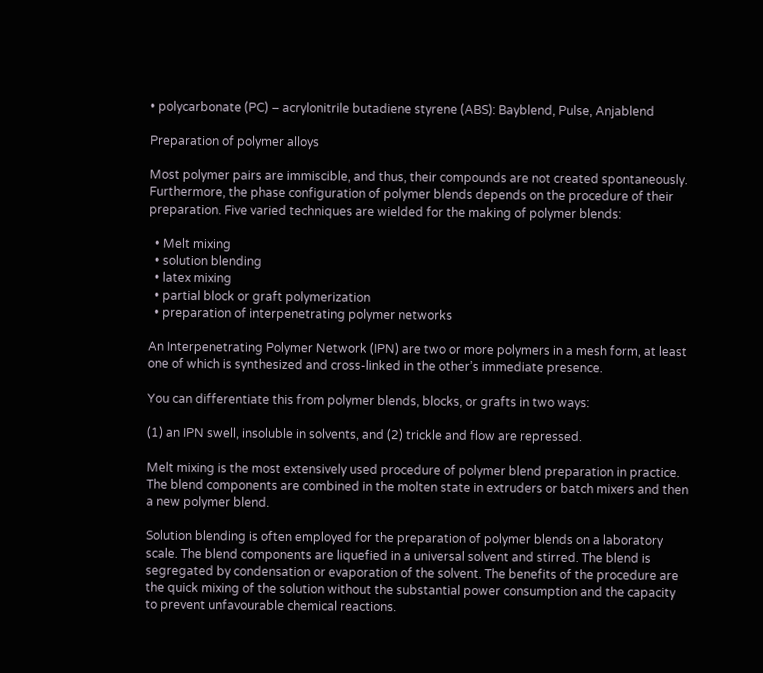• polycarbonate (PC) – acrylonitrile butadiene styrene (ABS): Bayblend, Pulse, Anjablend

Preparation of polymer alloys

Most polymer pairs are immiscible, and thus, their compounds are not created spontaneously. Furthermore, the phase configuration of polymer blends depends on the procedure of their preparation. Five varied techniques are wielded for the making of polymer blends:

  • Melt mixing
  • solution blending
  • latex mixing
  • partial block or graft polymerization
  • preparation of interpenetrating polymer networks

An Interpenetrating Polymer Network (IPN) are two or more polymers in a mesh form, at least one of which is synthesized and cross-linked in the other’s immediate presence.

You can differentiate this from polymer blends, blocks, or grafts in two ways:

(1) an IPN swell, insoluble in solvents, and (2) trickle and flow are repressed.

Melt mixing is the most extensively used procedure of polymer blend preparation in practice. The blend components are combined in the molten state in extruders or batch mixers and then a new polymer blend.

Solution blending is often employed for the preparation of polymer blends on a laboratory scale. The blend components are liquefied in a universal solvent and stirred. The blend is segregated by condensation or evaporation of the solvent. The benefits of the procedure are the quick mixing of the solution without the substantial power consumption and the capacity to prevent unfavourable chemical reactions.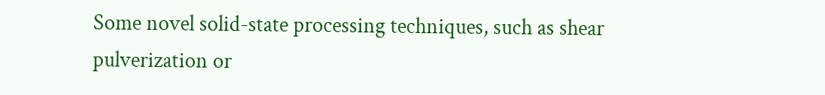Some novel solid-state processing techniques, such as shear pulverization or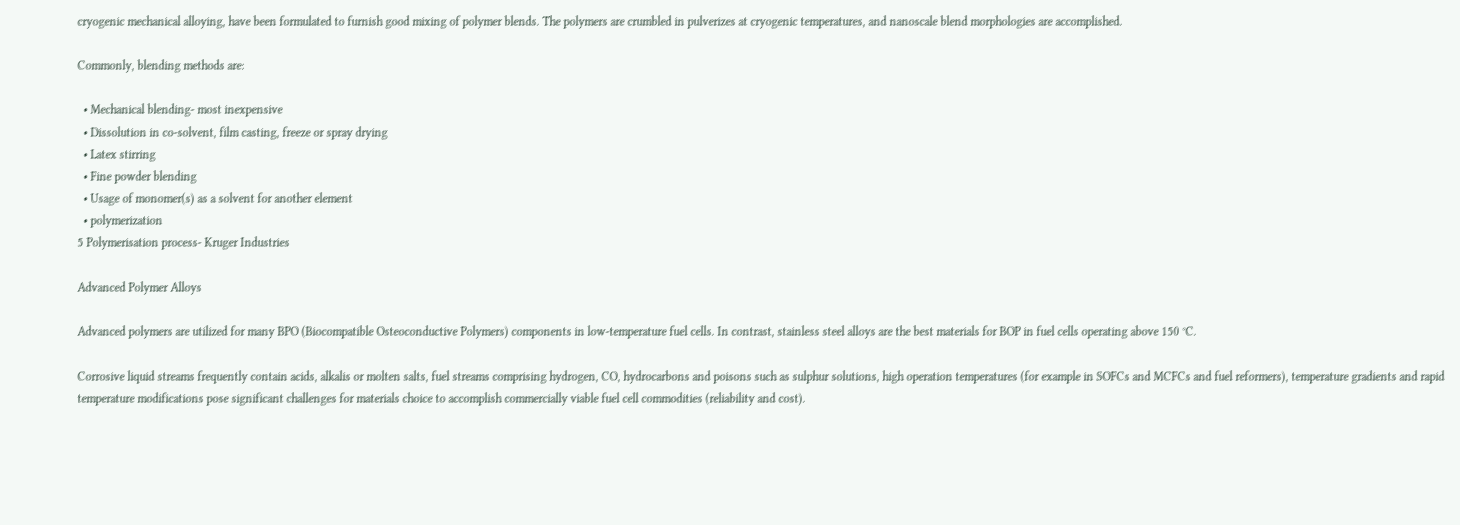cryogenic mechanical alloying, have been formulated to furnish good mixing of polymer blends. The polymers are crumbled in pulverizes at cryogenic temperatures, and nanoscale blend morphologies are accomplished.

Commonly, blending methods are:

  • Mechanical blending- most inexpensive
  • Dissolution in co-solvent, film casting, freeze or spray drying
  • Latex stirring
  • Fine powder blending
  • Usage of monomer(s) as a solvent for another element
  • polymerization
5 Polymerisation process- Kruger Industries

Advanced Polymer Alloys

Advanced polymers are utilized for many BPO (Biocompatible Osteoconductive Polymers) components in low-temperature fuel cells. In contrast, stainless steel alloys are the best materials for BOP in fuel cells operating above 150 °C.

Corrosive liquid streams frequently contain acids, alkalis or molten salts, fuel streams comprising hydrogen, CO, hydrocarbons and poisons such as sulphur solutions, high operation temperatures (for example in SOFCs and MCFCs and fuel reformers), temperature gradients and rapid temperature modifications pose significant challenges for materials choice to accomplish commercially viable fuel cell commodities (reliability and cost).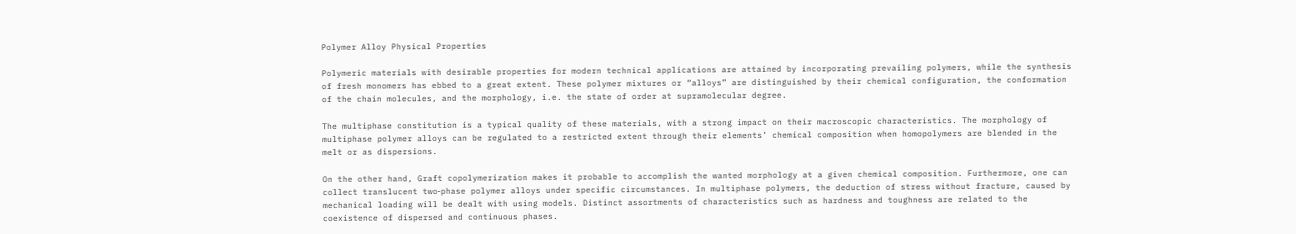Polymer Alloy Physical Properties

Polymeric materials with desirable properties for modern technical applications are attained by incorporating prevailing polymers, while the synthesis of fresh monomers has ebbed to a great extent. These polymer mixtures or “alloys” are distinguished by their chemical configuration, the conformation of the chain molecules, and the morphology, i.e. the state of order at supramolecular degree.

The multiphase constitution is a typical quality of these materials, with a strong impact on their macroscopic characteristics. The morphology of multiphase polymer alloys can be regulated to a restricted extent through their elements’ chemical composition when homopolymers are blended in the melt or as dispersions.

On the other hand, Graft copolymerization makes it probable to accomplish the wanted morphology at a given chemical composition. Furthermore, one can collect translucent two‐phase polymer alloys under specific circumstances. In multiphase polymers, the deduction of stress without fracture, caused by mechanical loading will be dealt with using models. Distinct assortments of characteristics such as hardness and toughness are related to the coexistence of dispersed and continuous phases.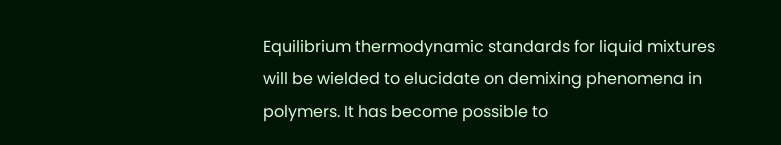Equilibrium thermodynamic standards for liquid mixtures will be wielded to elucidate on demixing phenomena in polymers. It has become possible to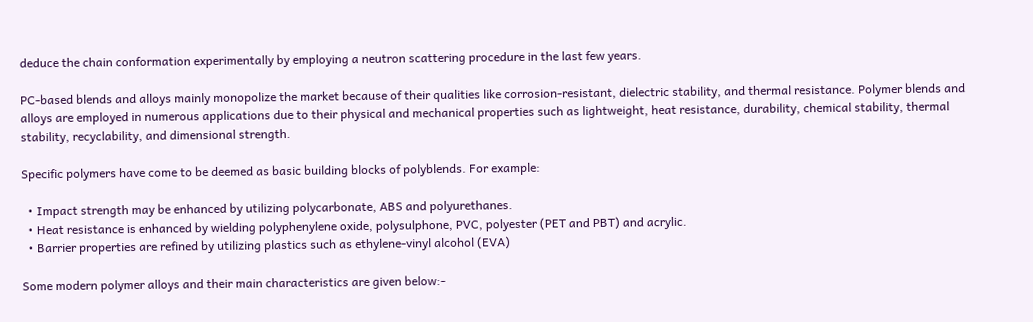deduce the chain conformation experimentally by employing a neutron scattering procedure in the last few years.

PC-based blends and alloys mainly monopolize the market because of their qualities like corrosion-resistant, dielectric stability, and thermal resistance. Polymer blends and alloys are employed in numerous applications due to their physical and mechanical properties such as lightweight, heat resistance, durability, chemical stability, thermal stability, recyclability, and dimensional strength.

Specific polymers have come to be deemed as basic building blocks of polyblends. For example:

  • Impact strength may be enhanced by utilizing polycarbonate, ABS and polyurethanes.
  • Heat resistance is enhanced by wielding polyphenylene oxide, polysulphone, PVC, polyester (PET and PBT) and acrylic.
  • Barrier properties are refined by utilizing plastics such as ethylene-vinyl alcohol (EVA)

Some modern polymer alloys and their main characteristics are given below:-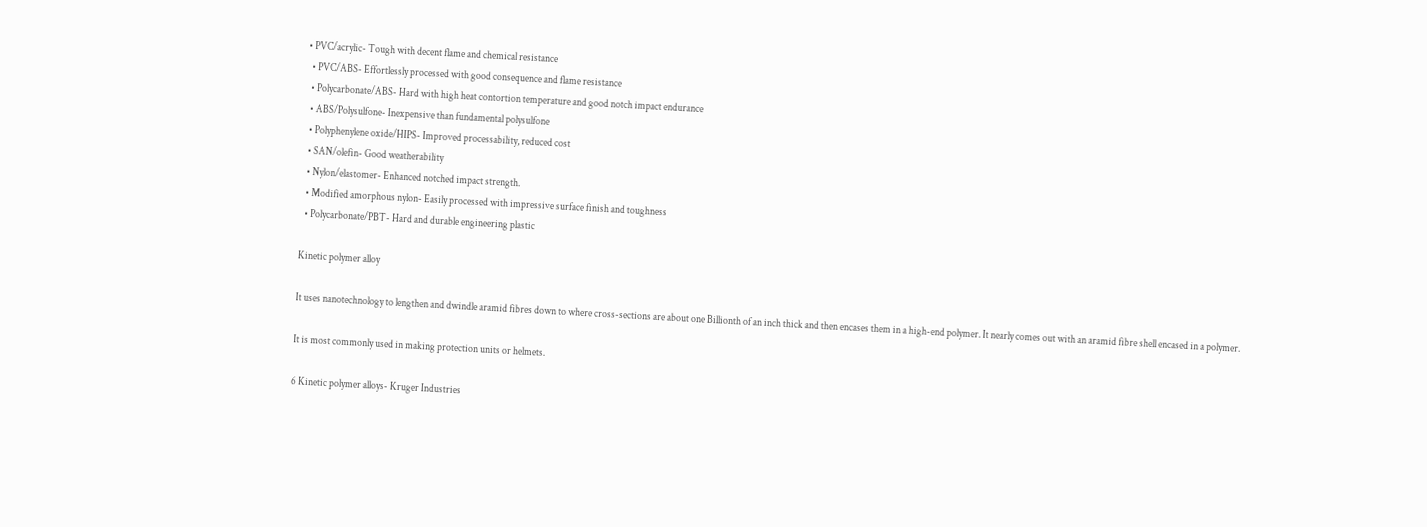• PVC/acrylic- Tough with decent flame and chemical resistance
  • PVC/ABS- Effortlessly processed with good consequence and flame resistance
  • Polycarbonate/ABS- Hard with high heat contortion temperature and good notch impact endurance
  • ABS/Polysulfone- Inexpensive than fundamental polysulfone
  • Polyphenylene oxide/HIPS- Improved processability, reduced cost
  • SAN/olefin- Good weatherability
  • Nylon/elastomer- Enhanced notched impact strength.
  • Modified amorphous nylon- Easily processed with impressive surface finish and toughness
  • Polycarbonate/PBT- Hard and durable engineering plastic

Kinetic polymer alloy

It uses nanotechnology to lengthen and dwindle aramid fibres down to where cross-sections are about one Billionth of an inch thick and then encases them in a high-end polymer. It nearly comes out with an aramid fibre shell encased in a polymer.

It is most commonly used in making protection units or helmets.

6 Kinetic polymer alloys- Kruger Industries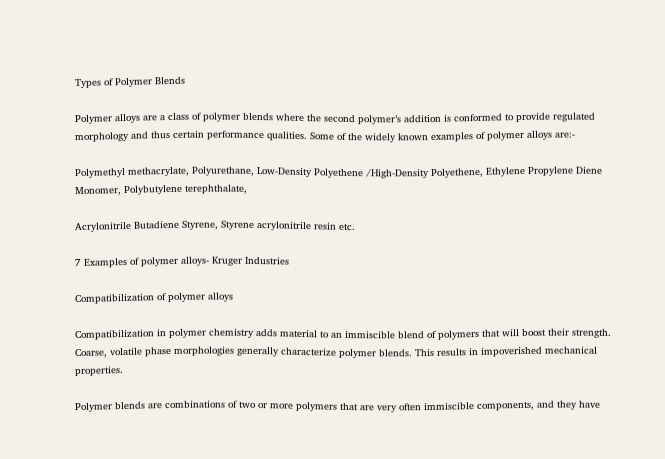Types of Polymer Blends

Polymer alloys are a class of polymer blends where the second polymer’s addition is conformed to provide regulated morphology and thus certain performance qualities. Some of the widely known examples of polymer alloys are:-

Polymethyl methacrylate, Polyurethane, Low-Density Polyethene /High-Density Polyethene, Ethylene Propylene Diene Monomer, Polybutylene terephthalate,

Acrylonitrile Butadiene Styrene, Styrene acrylonitrile resin etc.

7 Examples of polymer alloys- Kruger Industries

Compatibilization of polymer alloys

Compatibilization in polymer chemistry adds material to an immiscible blend of polymers that will boost their strength. Coarse, volatile phase morphologies generally characterize polymer blends. This results in impoverished mechanical properties.

Polymer blends are combinations of two or more polymers that are very often immiscible components, and they have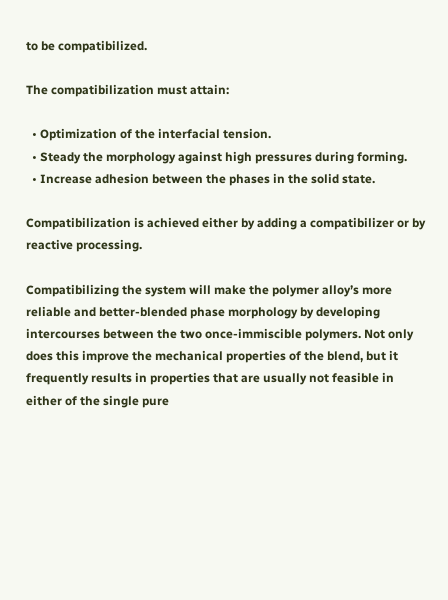to be compatibilized.

The compatibilization must attain:

  • Optimization of the interfacial tension.
  • Steady the morphology against high pressures during forming.
  • Increase adhesion between the phases in the solid state.

Compatibilization is achieved either by adding a compatibilizer or by reactive processing.

Compatibilizing the system will make the polymer alloy’s more reliable and better-blended phase morphology by developing intercourses between the two once-immiscible polymers. Not only does this improve the mechanical properties of the blend, but it frequently results in properties that are usually not feasible in either of the single pure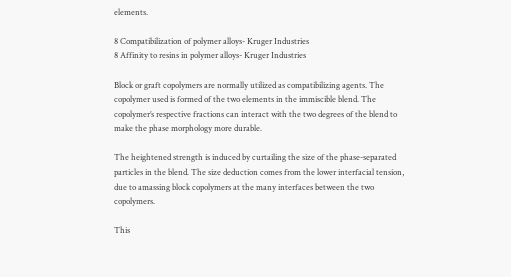elements.

8 Compatibilization of polymer alloys- Kruger Industries
8 Affinity to resins in polymer alloys- Kruger Industries

Block or graft copolymers are normally utilized as compatibilizing agents. The copolymer used is formed of the two elements in the immiscible blend. The copolymer’s respective fractions can interact with the two degrees of the blend to make the phase morphology more durable.

The heightened strength is induced by curtailing the size of the phase-separated particles in the blend. The size deduction comes from the lower interfacial tension, due to amassing block copolymers at the many interfaces between the two copolymers.

This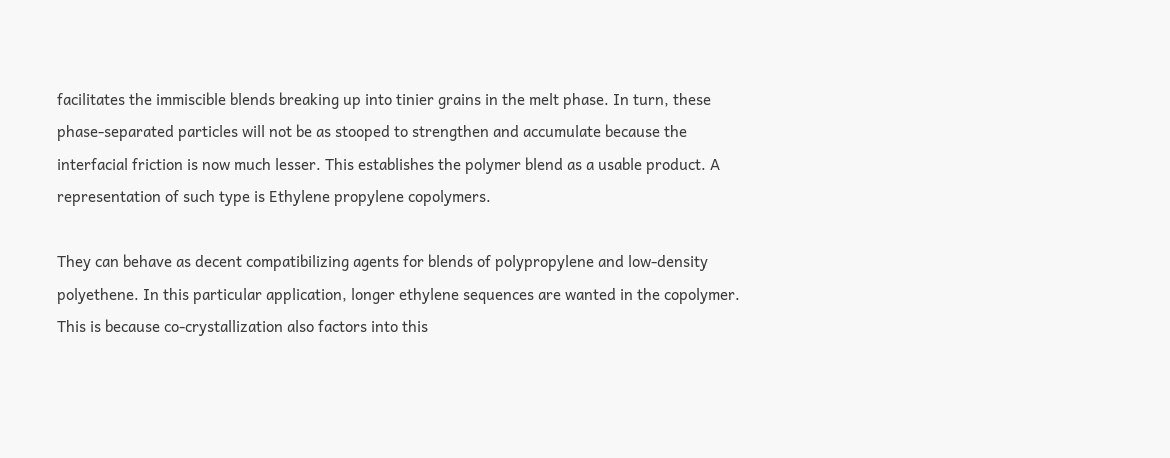facilitates the immiscible blends breaking up into tinier grains in the melt phase. In turn, these phase-separated particles will not be as stooped to strengthen and accumulate because the interfacial friction is now much lesser. This establishes the polymer blend as a usable product. A representation of such type is Ethylene propylene copolymers.

They can behave as decent compatibilizing agents for blends of polypropylene and low-density polyethene. In this particular application, longer ethylene sequences are wanted in the copolymer. This is because co-crystallization also factors into this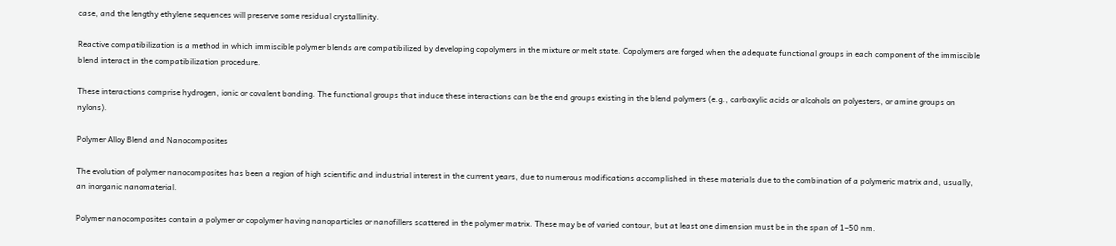case, and the lengthy ethylene sequences will preserve some residual crystallinity.

Reactive compatibilization is a method in which immiscible polymer blends are compatibilized by developing copolymers in the mixture or melt state. Copolymers are forged when the adequate functional groups in each component of the immiscible blend interact in the compatibilization procedure.

These interactions comprise hydrogen, ionic or covalent bonding. The functional groups that induce these interactions can be the end groups existing in the blend polymers (e.g., carboxylic acids or alcohols on polyesters, or amine groups on nylons).

Polymer Alloy Blend and Nanocomposites

The evolution of polymer nanocomposites has been a region of high scientific and industrial interest in the current years, due to numerous modifications accomplished in these materials due to the combination of a polymeric matrix and, usually, an inorganic nanomaterial.

Polymer nanocomposites contain a polymer or copolymer having nanoparticles or nanofillers scattered in the polymer matrix. These may be of varied contour, but at least one dimension must be in the span of 1–50 nm.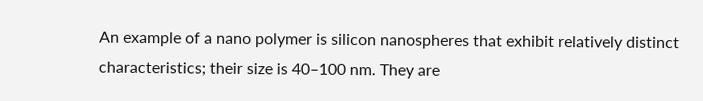An example of a nano polymer is silicon nanospheres that exhibit relatively distinct characteristics; their size is 40–100 nm. They are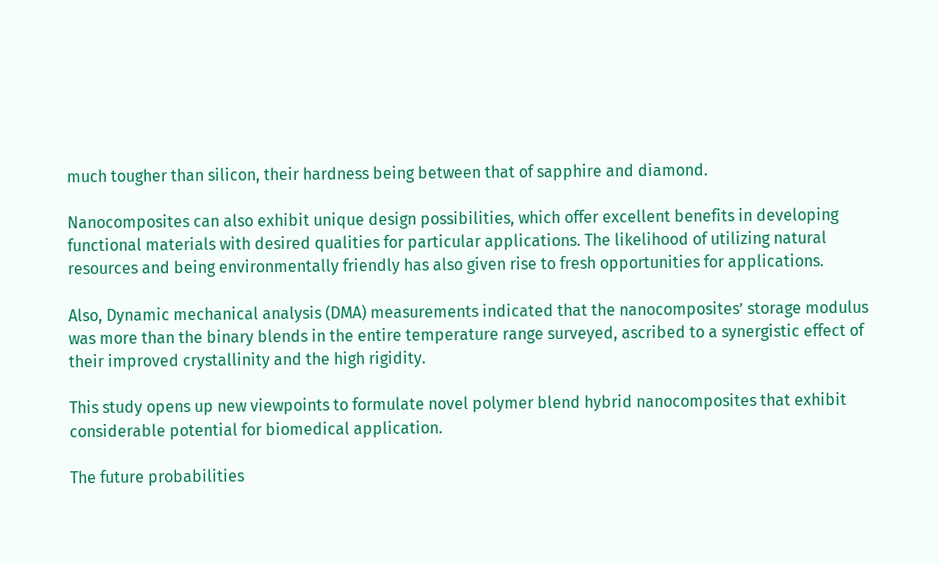much tougher than silicon, their hardness being between that of sapphire and diamond.

Nanocomposites can also exhibit unique design possibilities, which offer excellent benefits in developing functional materials with desired qualities for particular applications. The likelihood of utilizing natural resources and being environmentally friendly has also given rise to fresh opportunities for applications.

Also, Dynamic mechanical analysis (DMA) measurements indicated that the nanocomposites’ storage modulus was more than the binary blends in the entire temperature range surveyed, ascribed to a synergistic effect of their improved crystallinity and the high rigidity.

This study opens up new viewpoints to formulate novel polymer blend hybrid nanocomposites that exhibit considerable potential for biomedical application.

The future probabilities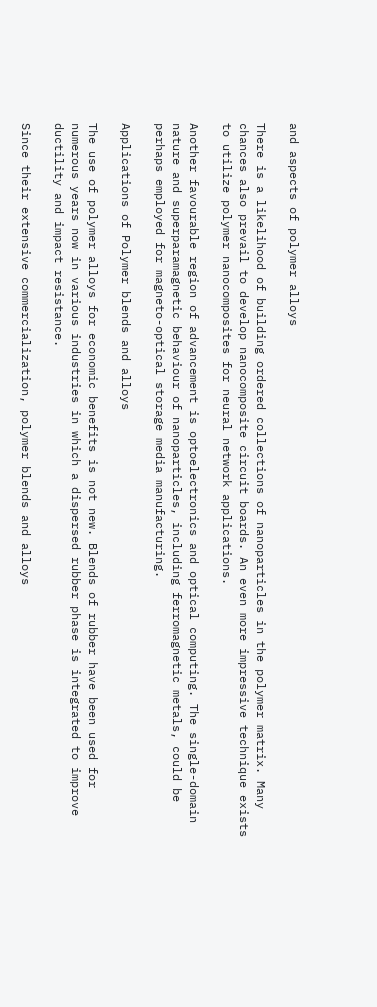and aspects of polymer alloys

There is a likelihood of building ordered collections of nanoparticles in the polymer matrix. Many chances also prevail to develop nanocomposite circuit boards. An even more impressive technique exists to utilize polymer nanocomposites for neural network applications.

Another favourable region of advancement is optoelectronics and optical computing. The single-domain nature and superparamagnetic behaviour of nanoparticles, including ferromagnetic metals, could be perhaps employed for magneto-optical storage media manufacturing.

Applications of Polymer blends and alloys

The use of polymer alloys for economic benefits is not new. Blends of rubber have been used for numerous years now in various industries in which a dispersed rubber phase is integrated to improve ductility and impact resistance.

Since their extensive commercialization, polymer blends and alloys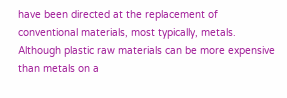have been directed at the replacement of conventional materials, most typically, metals. Although plastic raw materials can be more expensive than metals on a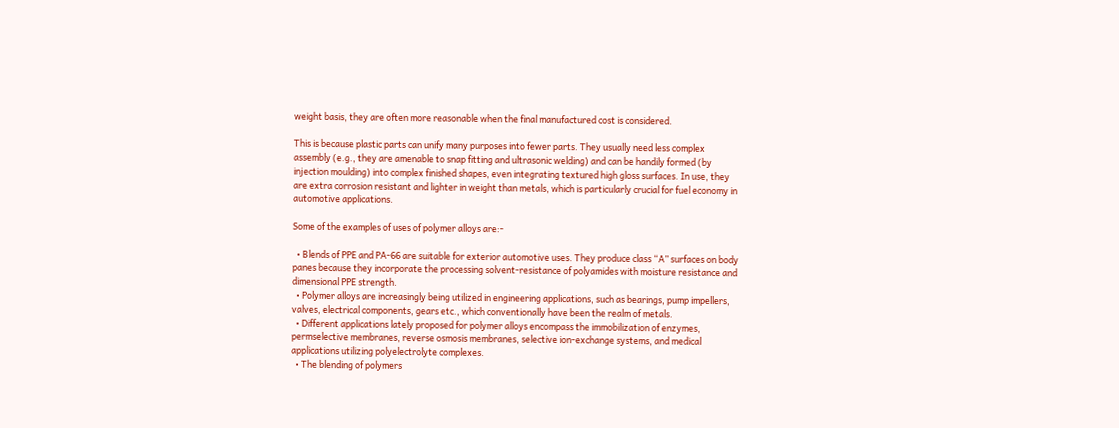weight basis, they are often more reasonable when the final manufactured cost is considered.

This is because plastic parts can unify many purposes into fewer parts. They usually need less complex assembly (e.g., they are amenable to snap fitting and ultrasonic welding) and can be handily formed (by injection moulding) into complex finished shapes, even integrating textured high gloss surfaces. In use, they are extra corrosion resistant and lighter in weight than metals, which is particularly crucial for fuel economy in automotive applications.

Some of the examples of uses of polymer alloys are:-

  • Blends of PPE and PA-66 are suitable for exterior automotive uses. They produce class “A” surfaces on body panes because they incorporate the processing solvent-resistance of polyamides with moisture resistance and dimensional PPE strength.
  • Polymer alloys are increasingly being utilized in engineering applications, such as bearings, pump impellers, valves, electrical components, gears etc., which conventionally have been the realm of metals.
  • Different applications lately proposed for polymer alloys encompass the immobilization of enzymes, permselective membranes, reverse osmosis membranes, selective ion‐exchange systems, and medical applications utilizing polyelectrolyte complexes.
  • The blending of polymers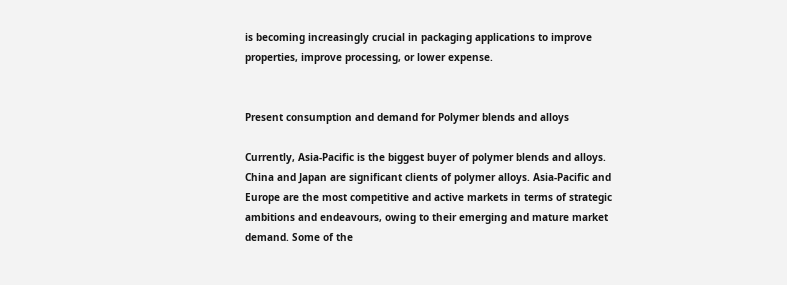is becoming increasingly crucial in packaging applications to improve properties, improve processing, or lower expense.


Present consumption and demand for Polymer blends and alloys

Currently, Asia-Pacific is the biggest buyer of polymer blends and alloys. China and Japan are significant clients of polymer alloys. Asia-Pacific and Europe are the most competitive and active markets in terms of strategic ambitions and endeavours, owing to their emerging and mature market demand. Some of the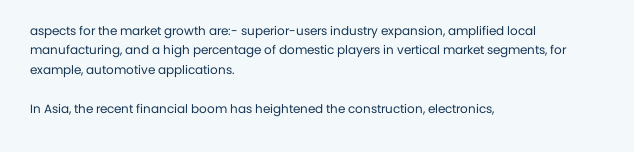aspects for the market growth are:- superior-users industry expansion, amplified local manufacturing, and a high percentage of domestic players in vertical market segments, for example, automotive applications.

In Asia, the recent financial boom has heightened the construction, electronics,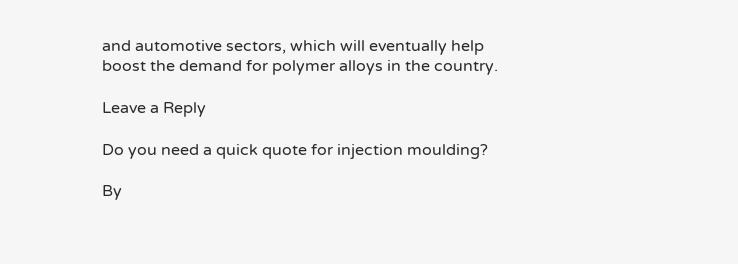and automotive sectors, which will eventually help boost the demand for polymer alloys in the country.

Leave a Reply

Do you need a quick quote for injection moulding?

By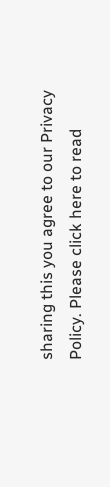sharing this you agree to our Privacy Policy. Please click here to read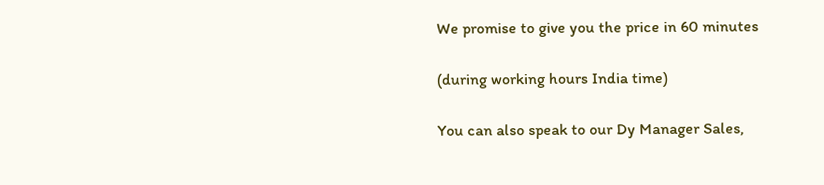We promise to give you the price in 60 minutes

(during working hours India time)

You can also speak to our Dy Manager Sales,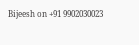Bijeesh on +91 9902030023